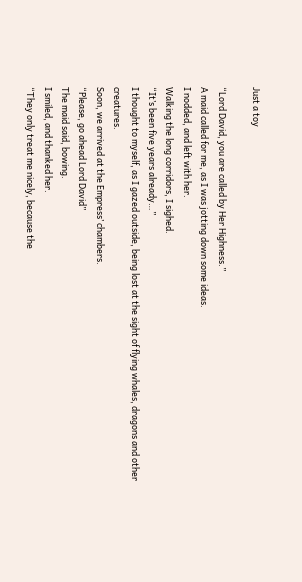Just a toy

“Lord David, you are called by Her Highness.”
A maid called for me, as I was jotting down some ideas.
I nodded, and left with her.
Walking the long corridors, I sighed.
“It’s been five years already…”
I thought to myself, as I gazed outside, being lost at the sight of flying whales, dragons and other creatures.
Soon, we arrived at the Empress’ chambers.
“Please, go ahead Lord David”
The maid said, bowing.
I smiled, and thanked her.
“They only treat me nicely, because the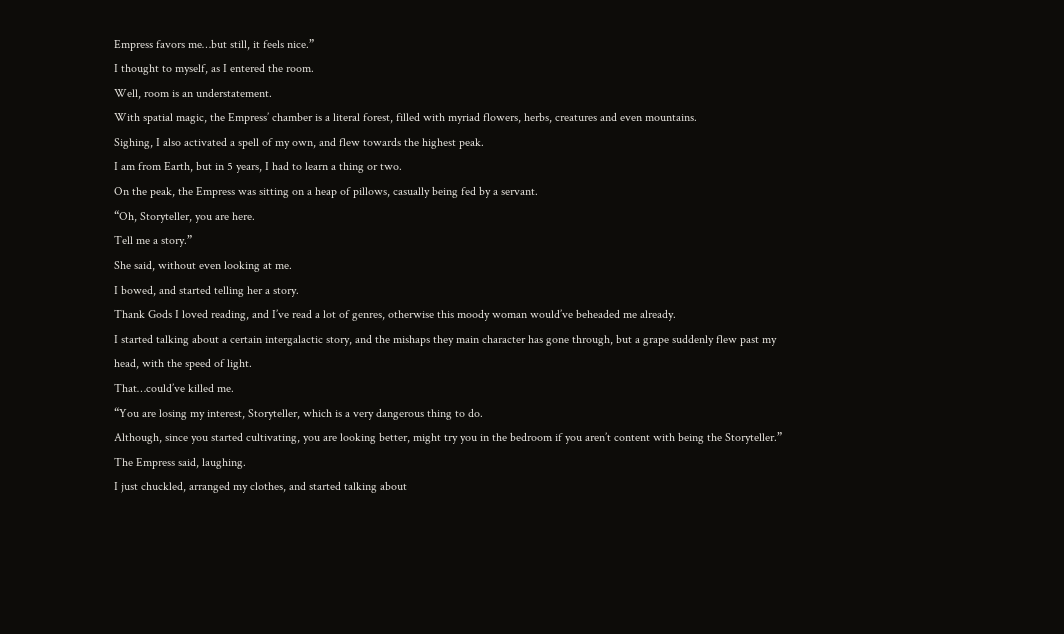Empress favors me…but still, it feels nice.”
I thought to myself, as I entered the room.
Well, room is an understatement.
With spatial magic, the Empress’ chamber is a literal forest, filled with myriad flowers, herbs, creatures and even mountains.
Sighing, I also activated a spell of my own, and flew towards the highest peak.
I am from Earth, but in 5 years, I had to learn a thing or two.
On the peak, the Empress was sitting on a heap of pillows, casually being fed by a servant.
“Oh, Storyteller, you are here.
Tell me a story.”
She said, without even looking at me.
I bowed, and started telling her a story.
Thank Gods I loved reading, and I’ve read a lot of genres, otherwise this moody woman would’ve beheaded me already.
I started talking about a certain intergalactic story, and the mishaps they main character has gone through, but a grape suddenly flew past my head, with the speed of light.
That…could’ve killed me.
“You are losing my interest, Storyteller, which is a very dangerous thing to do.
Although, since you started cultivating, you are looking better, might try you in the bedroom if you aren’t content with being the Storyteller.”
The Empress said, laughing.
I just chuckled, arranged my clothes, and started talking about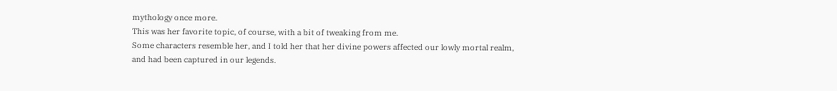mythology once more.
This was her favorite topic, of course, with a bit of tweaking from me.
Some characters resemble her, and I told her that her divine powers affected our lowly mortal realm, and had been captured in our legends.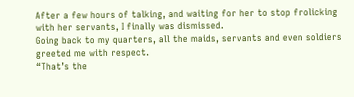After a few hours of talking, and waiting for her to stop frolicking with her servants, I finally was dismissed.
Going back to my quarters, all the maids, servants and even soldiers greeted me with respect.
“That’s the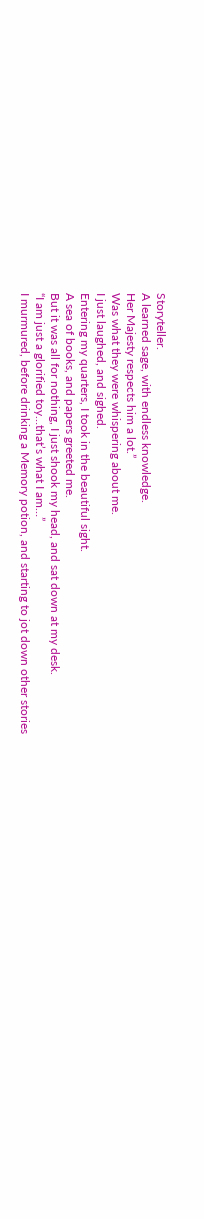Storyteller.
A learned sage, with endless knowledge.
Her Majesty respects him a lot.”
Was what they were whispering about me.
I just laughed, and sighed.
Entering my quarters, I took in the beautiful sight.
A sea of books, and papers greeted me.
But it was all for nothing, I just shook my head, and sat down at my desk.
“I am just a glorified toy…that’s what I am…”
I murmured, before drinking a Memory potion, and starting to jot down other stories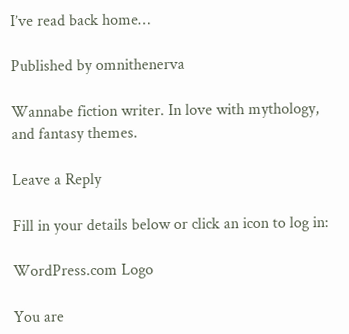I’ve read back home…

Published by omnithenerva

Wannabe fiction writer. In love with mythology, and fantasy themes.

Leave a Reply

Fill in your details below or click an icon to log in:

WordPress.com Logo

You are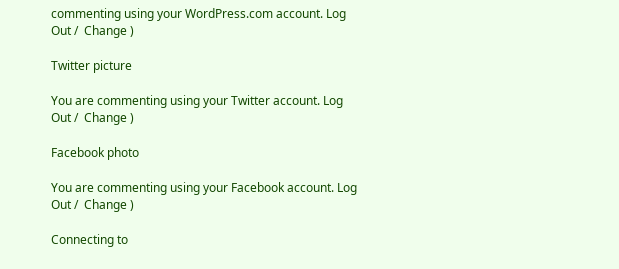commenting using your WordPress.com account. Log Out /  Change )

Twitter picture

You are commenting using your Twitter account. Log Out /  Change )

Facebook photo

You are commenting using your Facebook account. Log Out /  Change )

Connecting to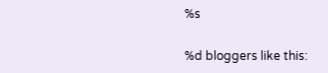%s

%d bloggers like this: